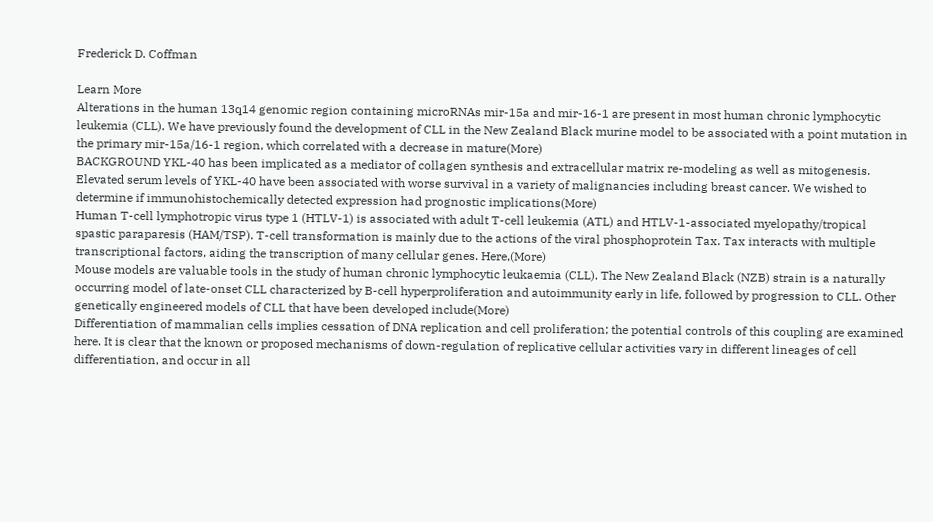Frederick D. Coffman

Learn More
Alterations in the human 13q14 genomic region containing microRNAs mir-15a and mir-16-1 are present in most human chronic lymphocytic leukemia (CLL). We have previously found the development of CLL in the New Zealand Black murine model to be associated with a point mutation in the primary mir-15a/16-1 region, which correlated with a decrease in mature(More)
BACKGROUND YKL-40 has been implicated as a mediator of collagen synthesis and extracellular matrix re-modeling as well as mitogenesis. Elevated serum levels of YKL-40 have been associated with worse survival in a variety of malignancies including breast cancer. We wished to determine if immunohistochemically detected expression had prognostic implications(More)
Human T-cell lymphotropic virus type 1 (HTLV-1) is associated with adult T-cell leukemia (ATL) and HTLV-1-associated myelopathy/tropical spastic paraparesis (HAM/TSP). T-cell transformation is mainly due to the actions of the viral phosphoprotein Tax. Tax interacts with multiple transcriptional factors, aiding the transcription of many cellular genes. Here,(More)
Mouse models are valuable tools in the study of human chronic lymphocytic leukaemia (CLL). The New Zealand Black (NZB) strain is a naturally occurring model of late-onset CLL characterized by B-cell hyperproliferation and autoimmunity early in life, followed by progression to CLL. Other genetically engineered models of CLL that have been developed include(More)
Differentiation of mammalian cells implies cessation of DNA replication and cell proliferation; the potential controls of this coupling are examined here. It is clear that the known or proposed mechanisms of down-regulation of replicative cellular activities vary in different lineages of cell differentiation, and occur in all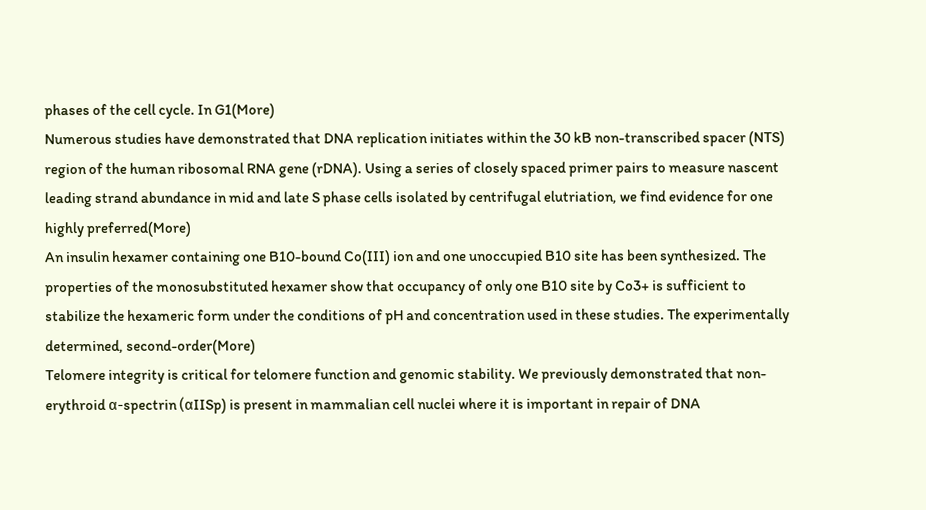phases of the cell cycle. In G1(More)
Numerous studies have demonstrated that DNA replication initiates within the 30 kB non-transcribed spacer (NTS) region of the human ribosomal RNA gene (rDNA). Using a series of closely spaced primer pairs to measure nascent leading strand abundance in mid and late S phase cells isolated by centrifugal elutriation, we find evidence for one highly preferred(More)
An insulin hexamer containing one B10-bound Co(III) ion and one unoccupied B10 site has been synthesized. The properties of the monosubstituted hexamer show that occupancy of only one B10 site by Co3+ is sufficient to stabilize the hexameric form under the conditions of pH and concentration used in these studies. The experimentally determined, second-order(More)
Telomere integrity is critical for telomere function and genomic stability. We previously demonstrated that non-erythroid α-spectrin (αIISp) is present in mammalian cell nuclei where it is important in repair of DNA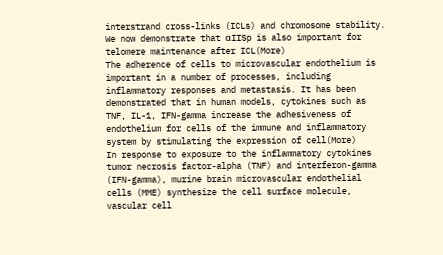interstrand cross-links (ICLs) and chromosome stability. We now demonstrate that αIISp is also important for telomere maintenance after ICL(More)
The adherence of cells to microvascular endothelium is important in a number of processes, including inflammatory responses and metastasis. It has been demonstrated that in human models, cytokines such as TNF, IL-1, IFN-gamma increase the adhesiveness of endothelium for cells of the immune and inflammatory system by stimulating the expression of cell(More)
In response to exposure to the inflammatory cytokines tumor necrosis factor-alpha (TNF) and interferon-gamma (IFN-gamma), murine brain microvascular endothelial cells (MME) synthesize the cell surface molecule, vascular cell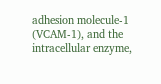adhesion molecule-1 (VCAM-1), and the intracellular enzyme,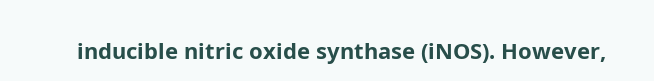inducible nitric oxide synthase (iNOS). However,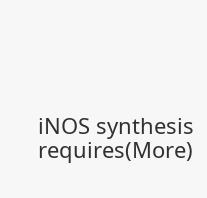iNOS synthesis requires(More)